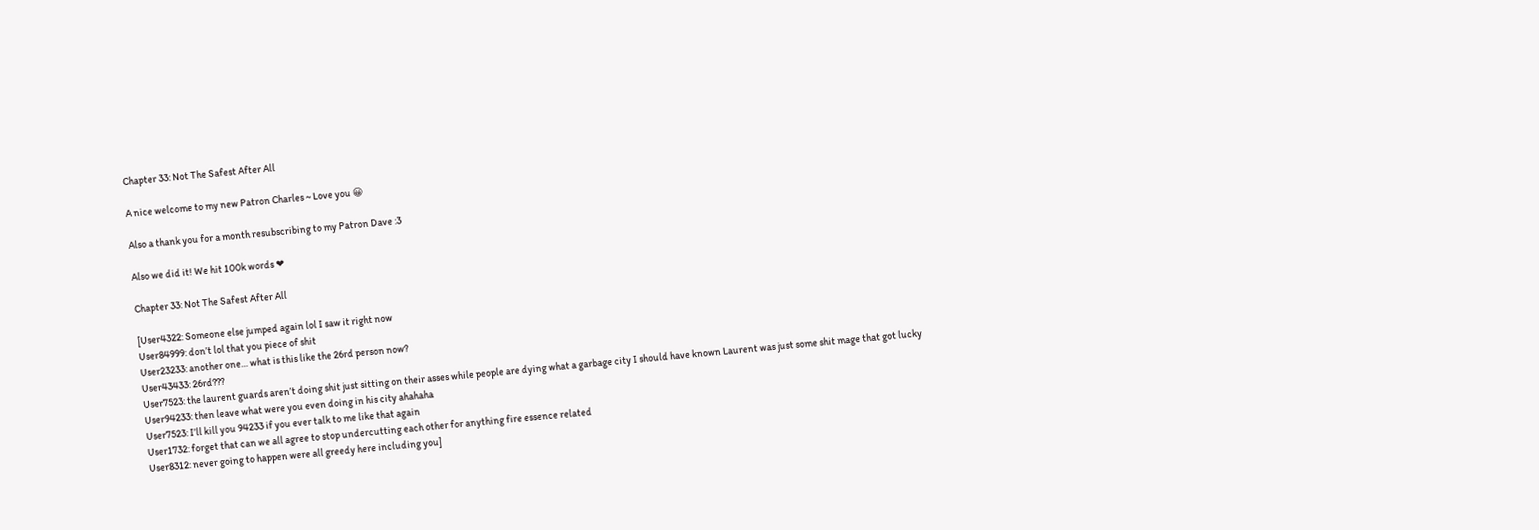Chapter 33: Not The Safest After All

A nice welcome to my new Patron Charles ~ Love you 😀

Also a thank you for a month resubscribing to my Patron Dave :3

Also we did it! We hit 100k words ❤

Chapter 33: Not The Safest After All

[User4322: Someone else jumped again lol I saw it right now
User84999: don’t lol that you piece of shit
User23233: another one… what is this like the 26rd person now?
User43433: 26rd???
User7523: the laurent guards aren’t doing shit just sitting on their asses while people are dying what a garbage city I should have known Laurent was just some shit mage that got lucky
User94233: then leave what were you even doing in his city ahahaha
User7523: I’ll kill you 94233 if you ever talk to me like that again
User1732: forget that can we all agree to stop undercutting each other for anything fire essence related
User8312: never going to happen were all greedy here including you]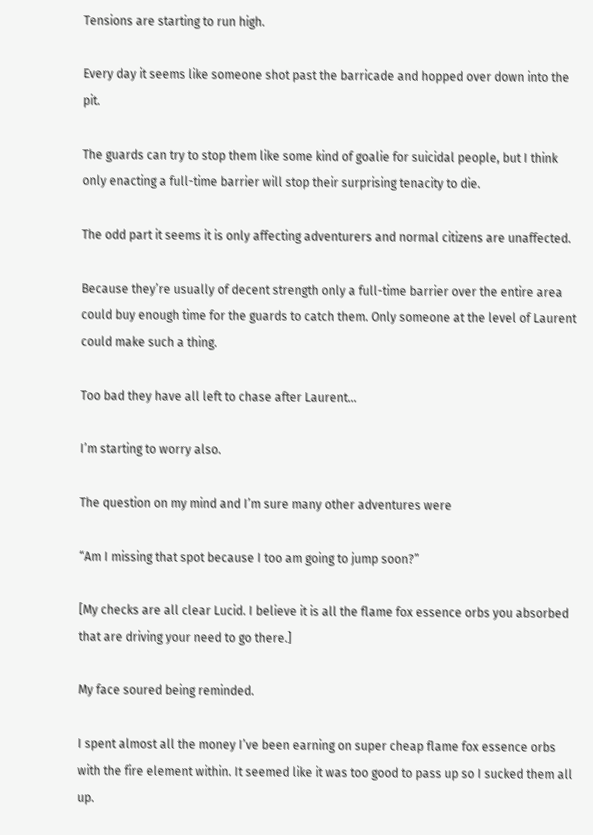Tensions are starting to run high.

Every day it seems like someone shot past the barricade and hopped over down into the pit.

The guards can try to stop them like some kind of goalie for suicidal people, but I think only enacting a full-time barrier will stop their surprising tenacity to die.

The odd part it seems it is only affecting adventurers and normal citizens are unaffected.

Because they’re usually of decent strength only a full-time barrier over the entire area could buy enough time for the guards to catch them. Only someone at the level of Laurent could make such a thing.

Too bad they have all left to chase after Laurent…

I’m starting to worry also.

The question on my mind and I’m sure many other adventures were

“Am I missing that spot because I too am going to jump soon?”

[My checks are all clear Lucid. I believe it is all the flame fox essence orbs you absorbed that are driving your need to go there.]

My face soured being reminded.

I spent almost all the money I’ve been earning on super cheap flame fox essence orbs with the fire element within. It seemed like it was too good to pass up so I sucked them all up.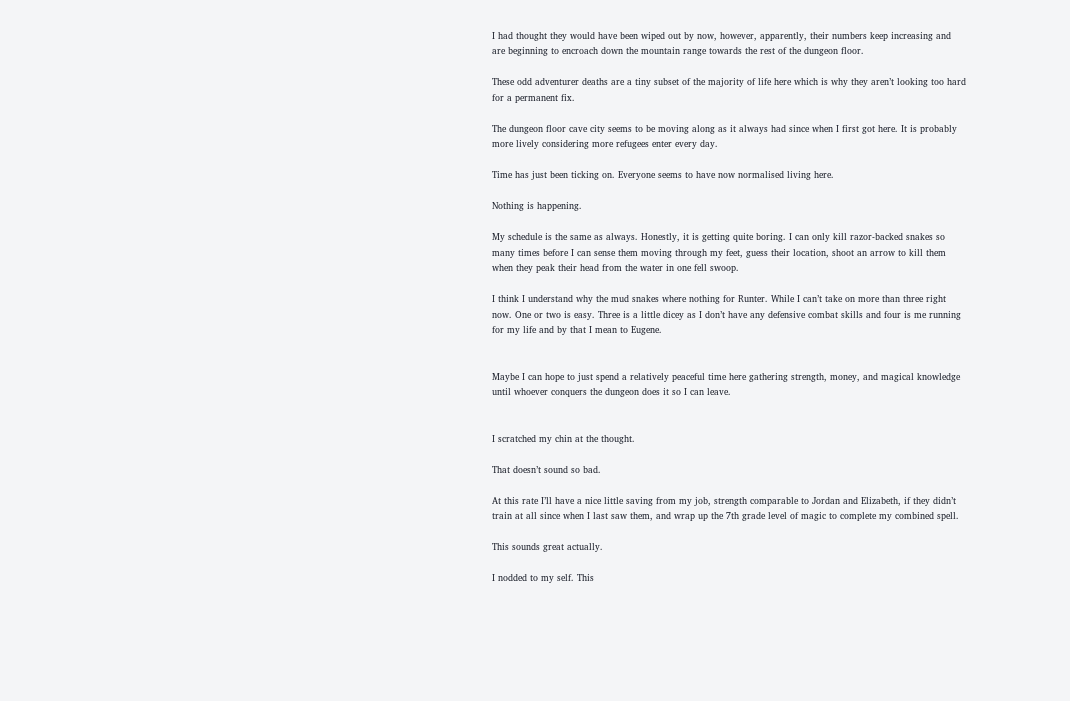I had thought they would have been wiped out by now, however, apparently, their numbers keep increasing and are beginning to encroach down the mountain range towards the rest of the dungeon floor.

These odd adventurer deaths are a tiny subset of the majority of life here which is why they aren’t looking too hard for a permanent fix.

The dungeon floor cave city seems to be moving along as it always had since when I first got here. It is probably more lively considering more refugees enter every day.

Time has just been ticking on. Everyone seems to have now normalised living here.

Nothing is happening.

My schedule is the same as always. Honestly, it is getting quite boring. I can only kill razor-backed snakes so many times before I can sense them moving through my feet, guess their location, shoot an arrow to kill them when they peak their head from the water in one fell swoop.

I think I understand why the mud snakes where nothing for Runter. While I can’t take on more than three right now. One or two is easy. Three is a little dicey as I don’t have any defensive combat skills and four is me running for my life and by that I mean to Eugene.


Maybe I can hope to just spend a relatively peaceful time here gathering strength, money, and magical knowledge until whoever conquers the dungeon does it so I can leave.


I scratched my chin at the thought.

That doesn’t sound so bad.

At this rate I’ll have a nice little saving from my job, strength comparable to Jordan and Elizabeth, if they didn’t train at all since when I last saw them, and wrap up the 7th grade level of magic to complete my combined spell.

This sounds great actually.

I nodded to my self. This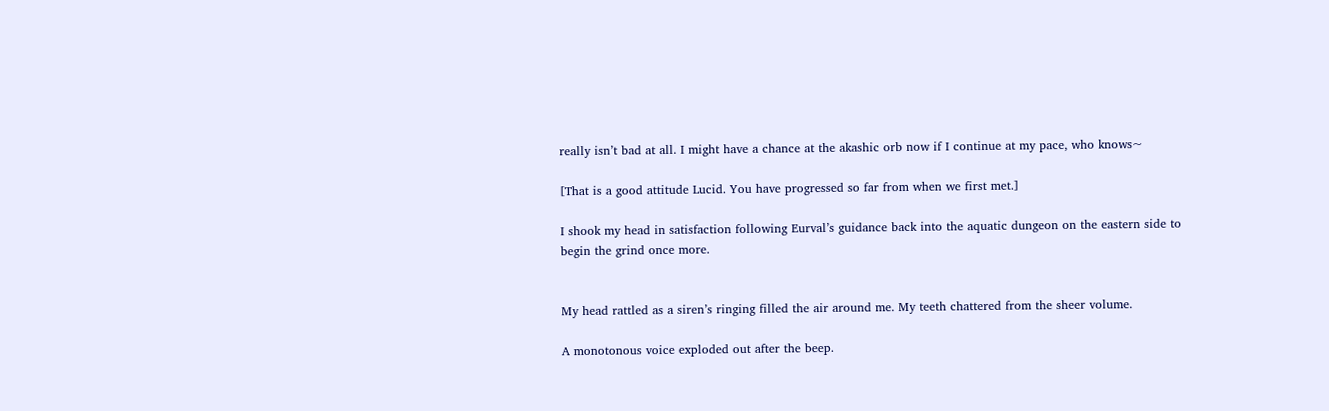really isn’t bad at all. I might have a chance at the akashic orb now if I continue at my pace, who knows~

[That is a good attitude Lucid. You have progressed so far from when we first met.]

I shook my head in satisfaction following Eurval’s guidance back into the aquatic dungeon on the eastern side to begin the grind once more.


My head rattled as a siren’s ringing filled the air around me. My teeth chattered from the sheer volume.

A monotonous voice exploded out after the beep.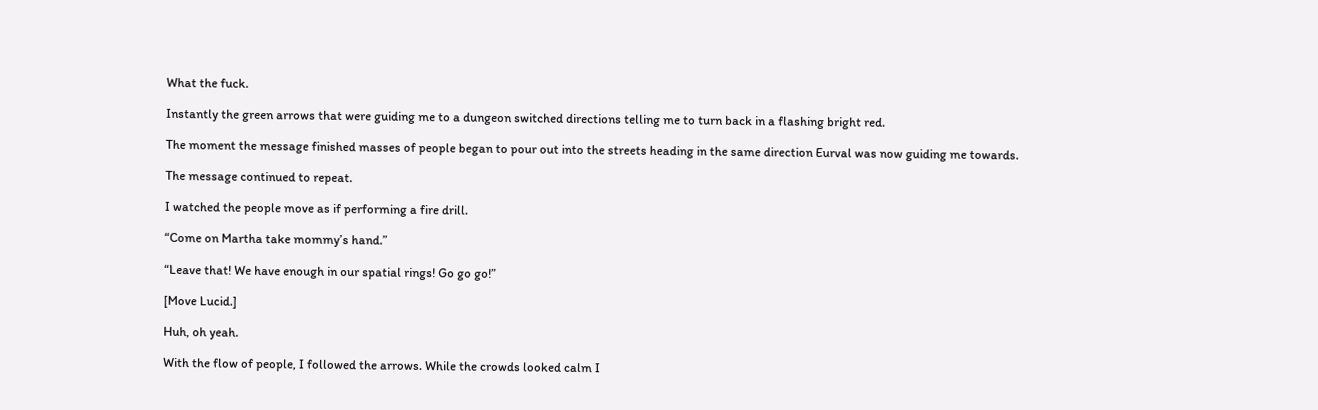What the fuck.

Instantly the green arrows that were guiding me to a dungeon switched directions telling me to turn back in a flashing bright red.

The moment the message finished masses of people began to pour out into the streets heading in the same direction Eurval was now guiding me towards.

The message continued to repeat.

I watched the people move as if performing a fire drill.

“Come on Martha take mommy’s hand.”

“Leave that! We have enough in our spatial rings! Go go go!”

[Move Lucid.]

Huh, oh yeah.

With the flow of people, I followed the arrows. While the crowds looked calm I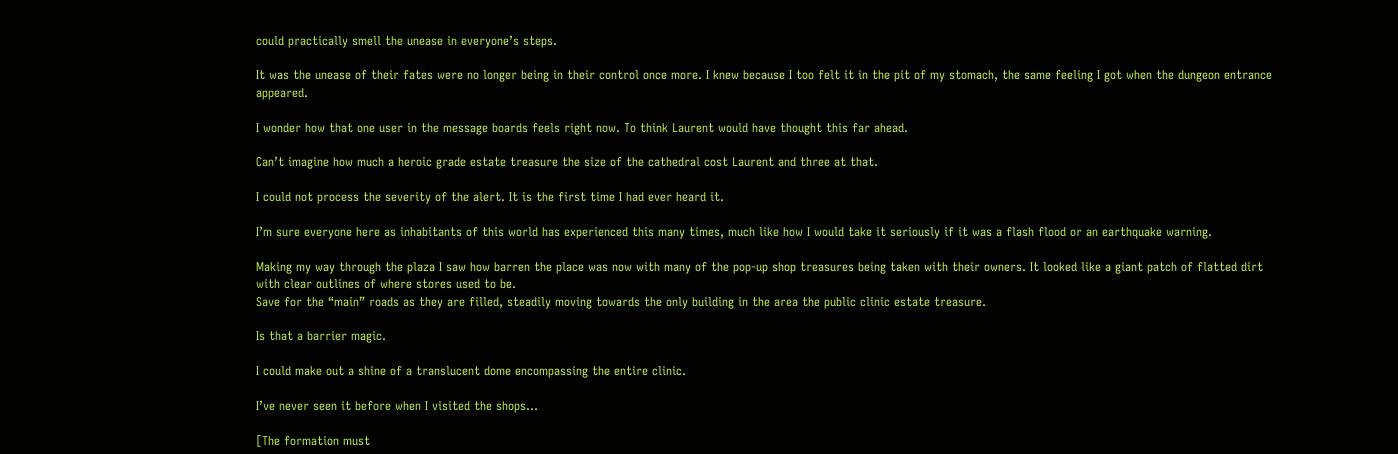could practically smell the unease in everyone’s steps.

It was the unease of their fates were no longer being in their control once more. I knew because I too felt it in the pit of my stomach, the same feeling I got when the dungeon entrance appeared.

I wonder how that one user in the message boards feels right now. To think Laurent would have thought this far ahead.

Can’t imagine how much a heroic grade estate treasure the size of the cathedral cost Laurent and three at that.

I could not process the severity of the alert. It is the first time I had ever heard it.

I’m sure everyone here as inhabitants of this world has experienced this many times, much like how I would take it seriously if it was a flash flood or an earthquake warning.

Making my way through the plaza I saw how barren the place was now with many of the pop-up shop treasures being taken with their owners. It looked like a giant patch of flatted dirt with clear outlines of where stores used to be.
Save for the “main” roads as they are filled, steadily moving towards the only building in the area the public clinic estate treasure.

Is that a barrier magic.

I could make out a shine of a translucent dome encompassing the entire clinic.

I’ve never seen it before when I visited the shops…

[The formation must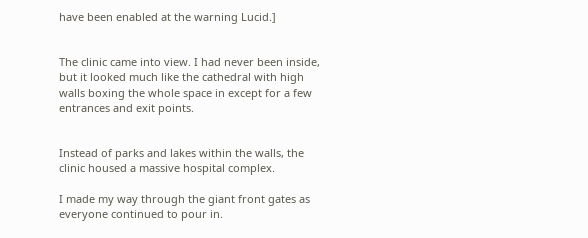have been enabled at the warning Lucid.]


The clinic came into view. I had never been inside, but it looked much like the cathedral with high walls boxing the whole space in except for a few entrances and exit points.


Instead of parks and lakes within the walls, the clinic housed a massive hospital complex.

I made my way through the giant front gates as everyone continued to pour in.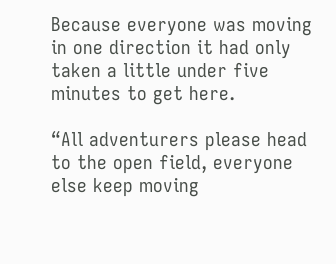Because everyone was moving in one direction it had only taken a little under five minutes to get here.

“All adventurers please head to the open field, everyone else keep moving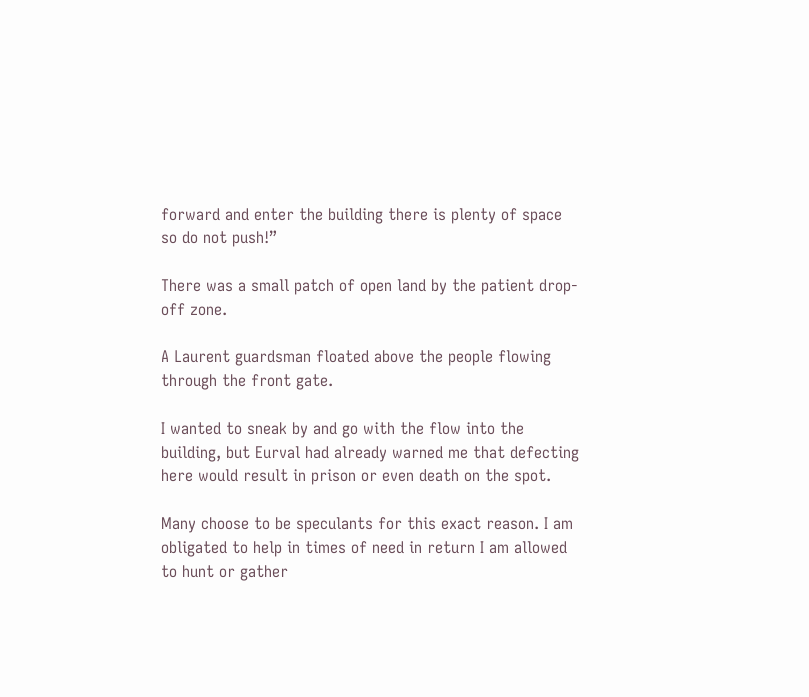forward and enter the building there is plenty of space so do not push!”

There was a small patch of open land by the patient drop-off zone.

A Laurent guardsman floated above the people flowing through the front gate.

I wanted to sneak by and go with the flow into the building, but Eurval had already warned me that defecting here would result in prison or even death on the spot.

Many choose to be speculants for this exact reason. I am obligated to help in times of need in return I am allowed to hunt or gather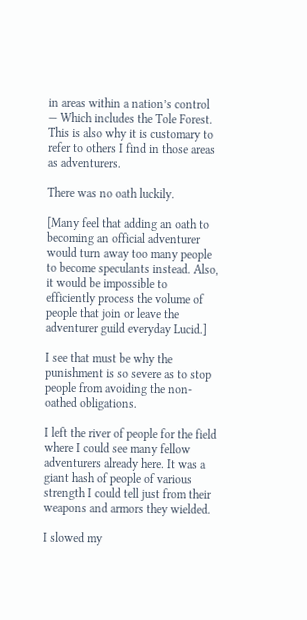in areas within a nation’s control — Which includes the Tole Forest. This is also why it is customary to refer to others I find in those areas as adventurers.

There was no oath luckily.

[Many feel that adding an oath to becoming an official adventurer would turn away too many people to become speculants instead. Also, it would be impossible to efficiently process the volume of people that join or leave the adventurer guild everyday Lucid.]

I see that must be why the punishment is so severe as to stop people from avoiding the non-oathed obligations.

I left the river of people for the field where I could see many fellow adventurers already here. It was a giant hash of people of various strength I could tell just from their weapons and armors they wielded.

I slowed my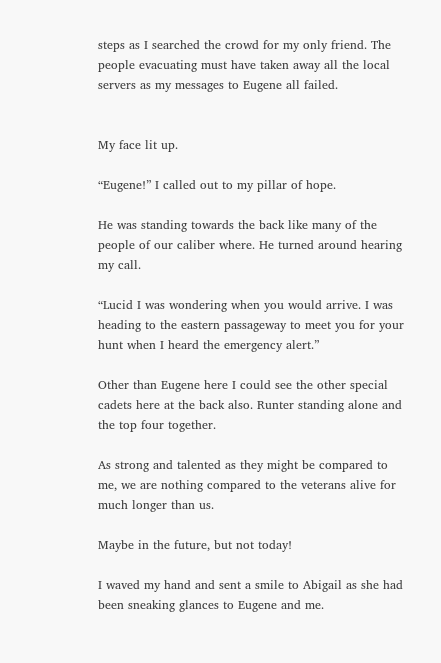steps as I searched the crowd for my only friend. The people evacuating must have taken away all the local servers as my messages to Eugene all failed.


My face lit up.

“Eugene!” I called out to my pillar of hope.

He was standing towards the back like many of the people of our caliber where. He turned around hearing my call.

“Lucid I was wondering when you would arrive. I was heading to the eastern passageway to meet you for your hunt when I heard the emergency alert.”

Other than Eugene here I could see the other special cadets here at the back also. Runter standing alone and the top four together.

As strong and talented as they might be compared to me, we are nothing compared to the veterans alive for much longer than us.

Maybe in the future, but not today!

I waved my hand and sent a smile to Abigail as she had been sneaking glances to Eugene and me.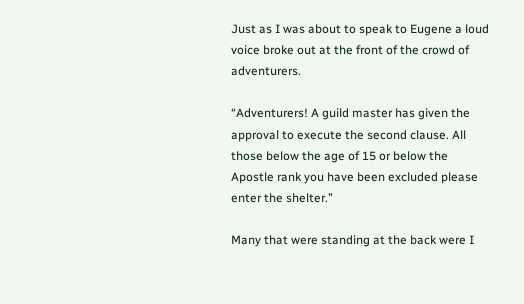Just as I was about to speak to Eugene a loud voice broke out at the front of the crowd of adventurers.

“Adventurers! A guild master has given the approval to execute the second clause. All those below the age of 15 or below the Apostle rank you have been excluded please enter the shelter.”

Many that were standing at the back were I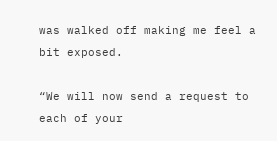was walked off making me feel a bit exposed.

“We will now send a request to each of your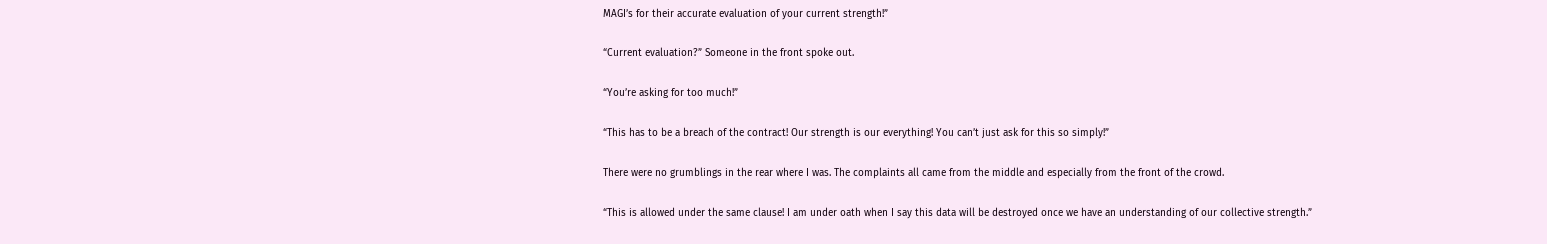MAGI’s for their accurate evaluation of your current strength!”

“Current evaluation?” Someone in the front spoke out.

“You’re asking for too much!”

“This has to be a breach of the contract! Our strength is our everything! You can’t just ask for this so simply!”

There were no grumblings in the rear where I was. The complaints all came from the middle and especially from the front of the crowd.

“This is allowed under the same clause! I am under oath when I say this data will be destroyed once we have an understanding of our collective strength.”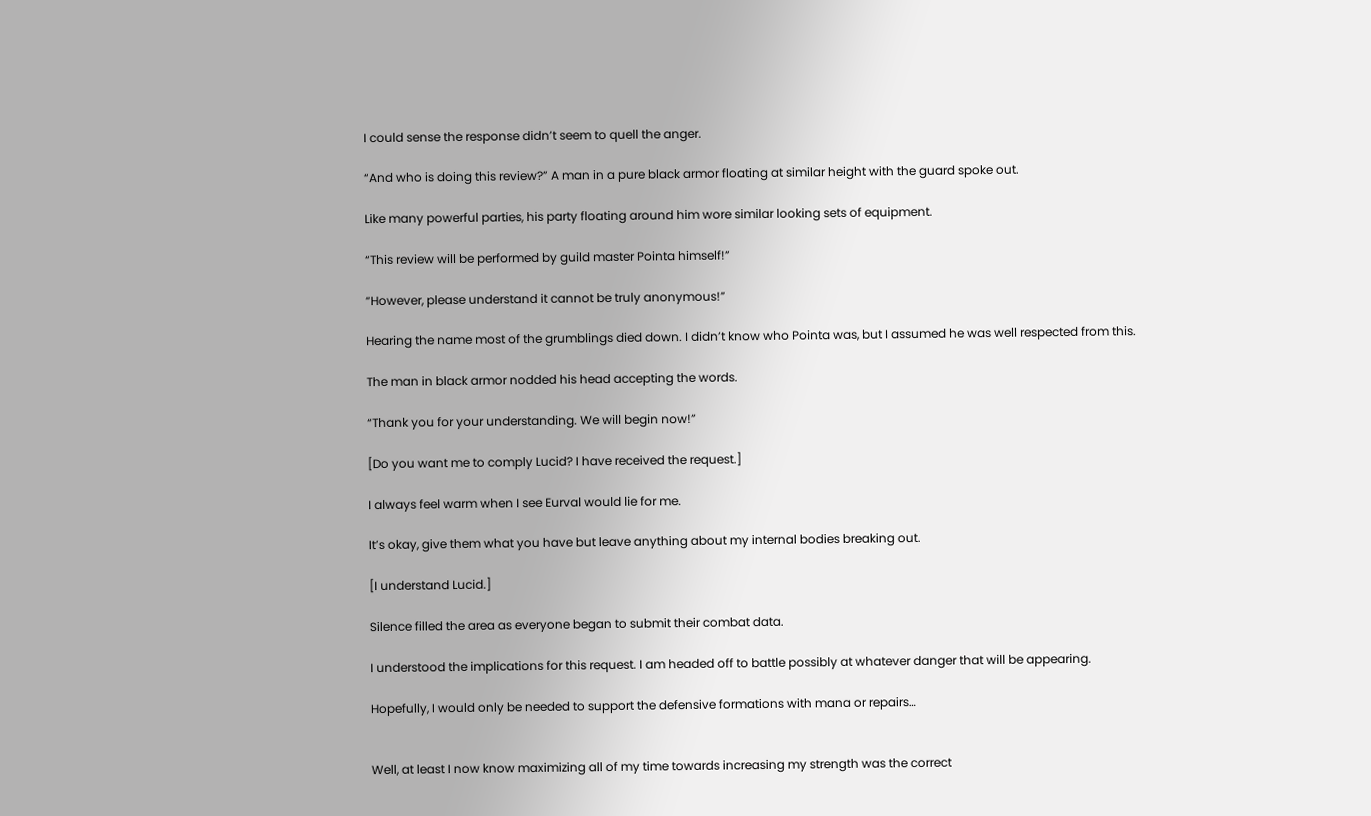I could sense the response didn’t seem to quell the anger.

“And who is doing this review?” A man in a pure black armor floating at similar height with the guard spoke out.

Like many powerful parties, his party floating around him wore similar looking sets of equipment.

“This review will be performed by guild master Pointa himself!”

“However, please understand it cannot be truly anonymous!”

Hearing the name most of the grumblings died down. I didn’t know who Pointa was, but I assumed he was well respected from this.

The man in black armor nodded his head accepting the words.

“Thank you for your understanding. We will begin now!”

[Do you want me to comply Lucid? I have received the request.]

I always feel warm when I see Eurval would lie for me.

It’s okay, give them what you have but leave anything about my internal bodies breaking out.

[I understand Lucid.]

Silence filled the area as everyone began to submit their combat data.

I understood the implications for this request. I am headed off to battle possibly at whatever danger that will be appearing.

Hopefully, I would only be needed to support the defensive formations with mana or repairs…


Well, at least I now know maximizing all of my time towards increasing my strength was the correct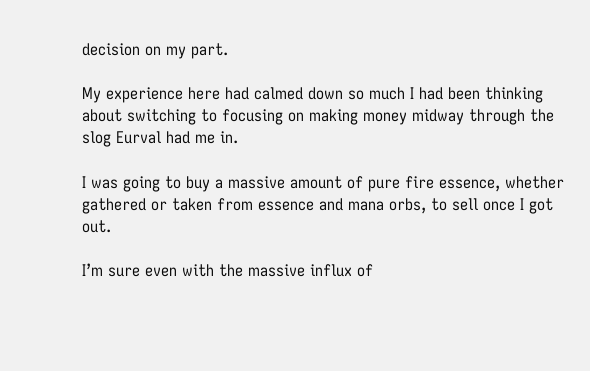decision on my part.

My experience here had calmed down so much I had been thinking about switching to focusing on making money midway through the slog Eurval had me in.

I was going to buy a massive amount of pure fire essence, whether gathered or taken from essence and mana orbs, to sell once I got out.

I’m sure even with the massive influx of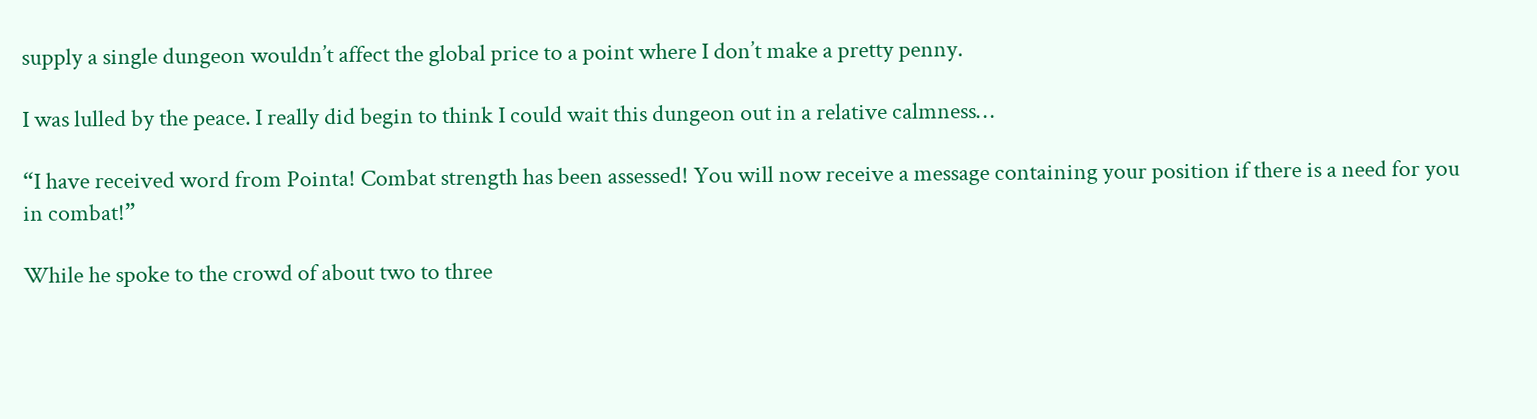supply a single dungeon wouldn’t affect the global price to a point where I don’t make a pretty penny.

I was lulled by the peace. I really did begin to think I could wait this dungeon out in a relative calmness…

“I have received word from Pointa! Combat strength has been assessed! You will now receive a message containing your position if there is a need for you in combat!”

While he spoke to the crowd of about two to three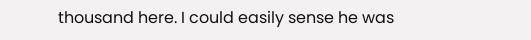thousand here. I could easily sense he was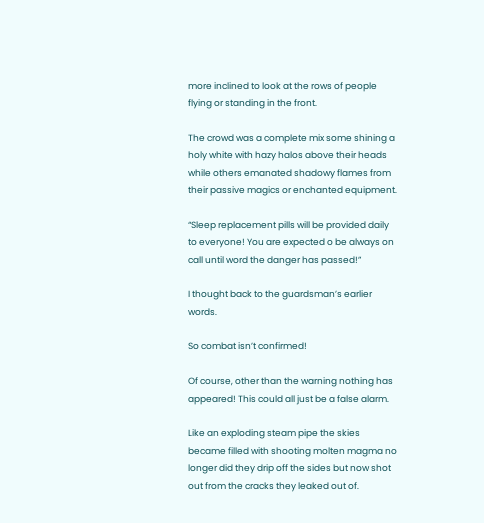more inclined to look at the rows of people flying or standing in the front.

The crowd was a complete mix some shining a holy white with hazy halos above their heads while others emanated shadowy flames from their passive magics or enchanted equipment.

“Sleep replacement pills will be provided daily to everyone! You are expected o be always on call until word the danger has passed!”

I thought back to the guardsman’s earlier words.

So combat isn’t confirmed!

Of course, other than the warning nothing has appeared! This could all just be a false alarm.

Like an exploding steam pipe the skies became filled with shooting molten magma no longer did they drip off the sides but now shot out from the cracks they leaked out of.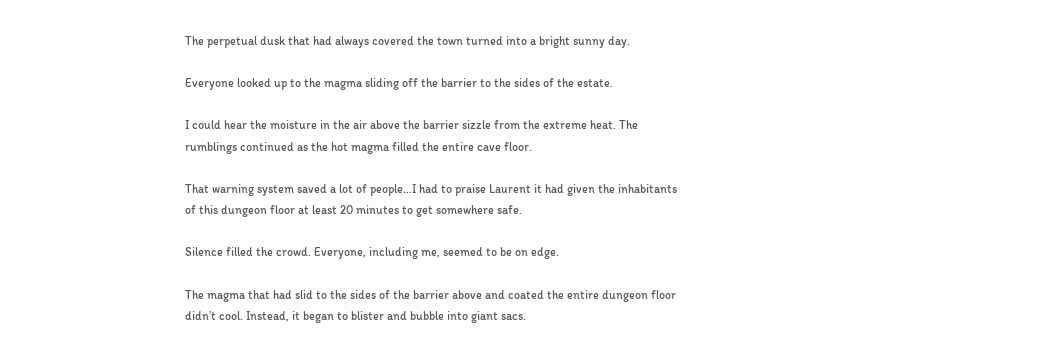The perpetual dusk that had always covered the town turned into a bright sunny day.

Everyone looked up to the magma sliding off the barrier to the sides of the estate.

I could hear the moisture in the air above the barrier sizzle from the extreme heat. The rumblings continued as the hot magma filled the entire cave floor.

That warning system saved a lot of people…I had to praise Laurent it had given the inhabitants of this dungeon floor at least 20 minutes to get somewhere safe.

Silence filled the crowd. Everyone, including me, seemed to be on edge.

The magma that had slid to the sides of the barrier above and coated the entire dungeon floor didn’t cool. Instead, it began to blister and bubble into giant sacs.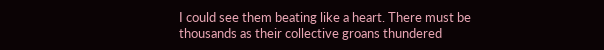I could see them beating like a heart. There must be thousands as their collective groans thundered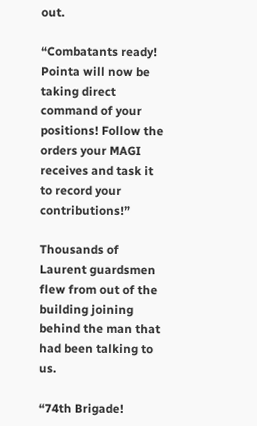out.

“Combatants ready! Pointa will now be taking direct command of your positions! Follow the orders your MAGI receives and task it to record your contributions!”

Thousands of Laurent guardsmen flew from out of the building joining behind the man that had been talking to us.

“74th Brigade!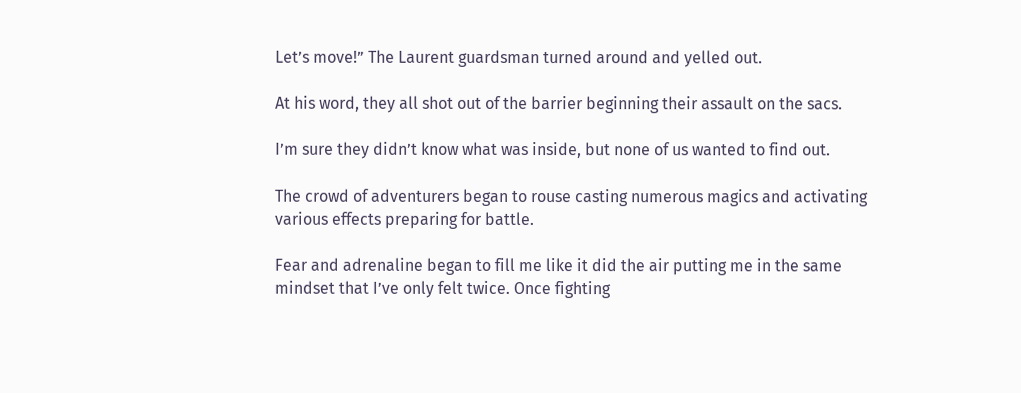Let’s move!” The Laurent guardsman turned around and yelled out.

At his word, they all shot out of the barrier beginning their assault on the sacs.

I’m sure they didn’t know what was inside, but none of us wanted to find out.

The crowd of adventurers began to rouse casting numerous magics and activating various effects preparing for battle.

Fear and adrenaline began to fill me like it did the air putting me in the same mindset that I’ve only felt twice. Once fighting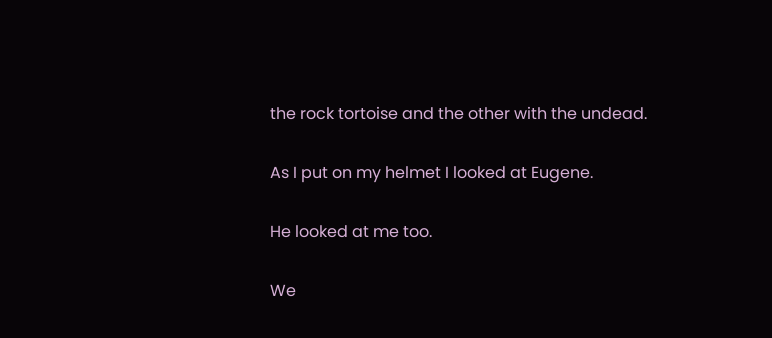the rock tortoise and the other with the undead.

As I put on my helmet I looked at Eugene.

He looked at me too.

We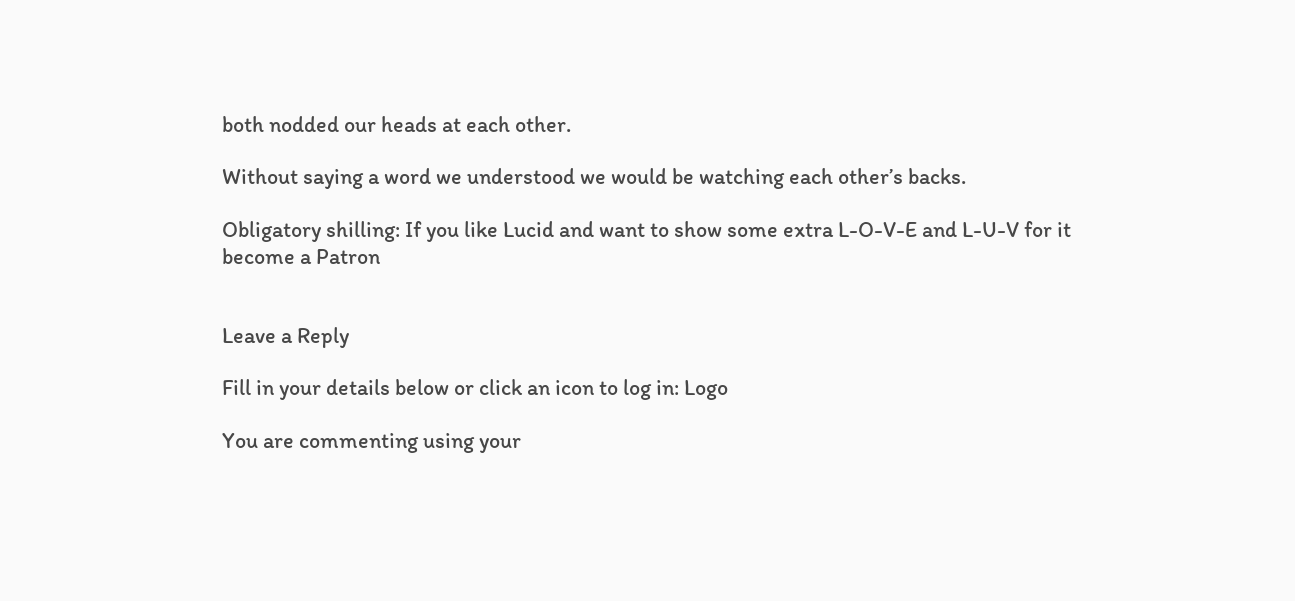both nodded our heads at each other.

Without saying a word we understood we would be watching each other’s backs.

Obligatory shilling: If you like Lucid and want to show some extra L-O-V-E and L-U-V for it become a Patron


Leave a Reply

Fill in your details below or click an icon to log in: Logo

You are commenting using your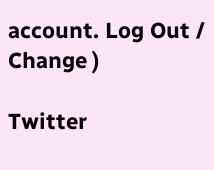account. Log Out /  Change )

Twitter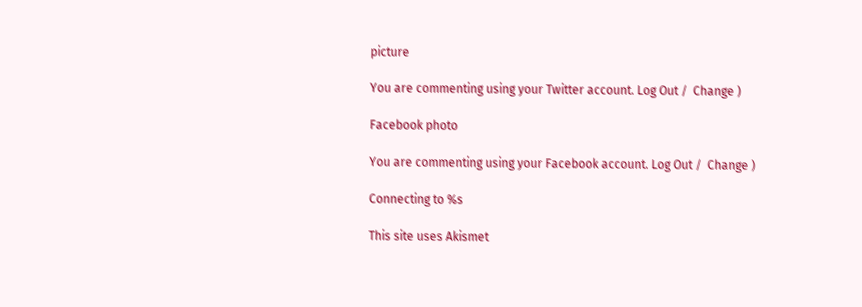picture

You are commenting using your Twitter account. Log Out /  Change )

Facebook photo

You are commenting using your Facebook account. Log Out /  Change )

Connecting to %s

This site uses Akismet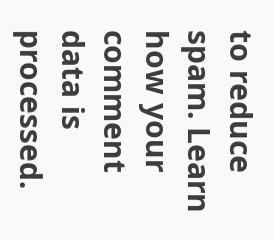to reduce spam. Learn how your comment data is processed.